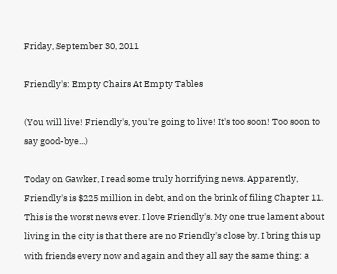Friday, September 30, 2011

Friendly's: Empty Chairs At Empty Tables

(You will live! Friendly's, you're going to live! It's too soon! Too soon to say good-bye...)

Today on Gawker, I read some truly horrifying news. Apparently, Friendly's is $225 million in debt, and on the brink of filing Chapter 11. This is the worst news ever. I love Friendly's. My one true lament about living in the city is that there are no Friendly's close by. I bring this up with friends every now and again and they all say the same thing: a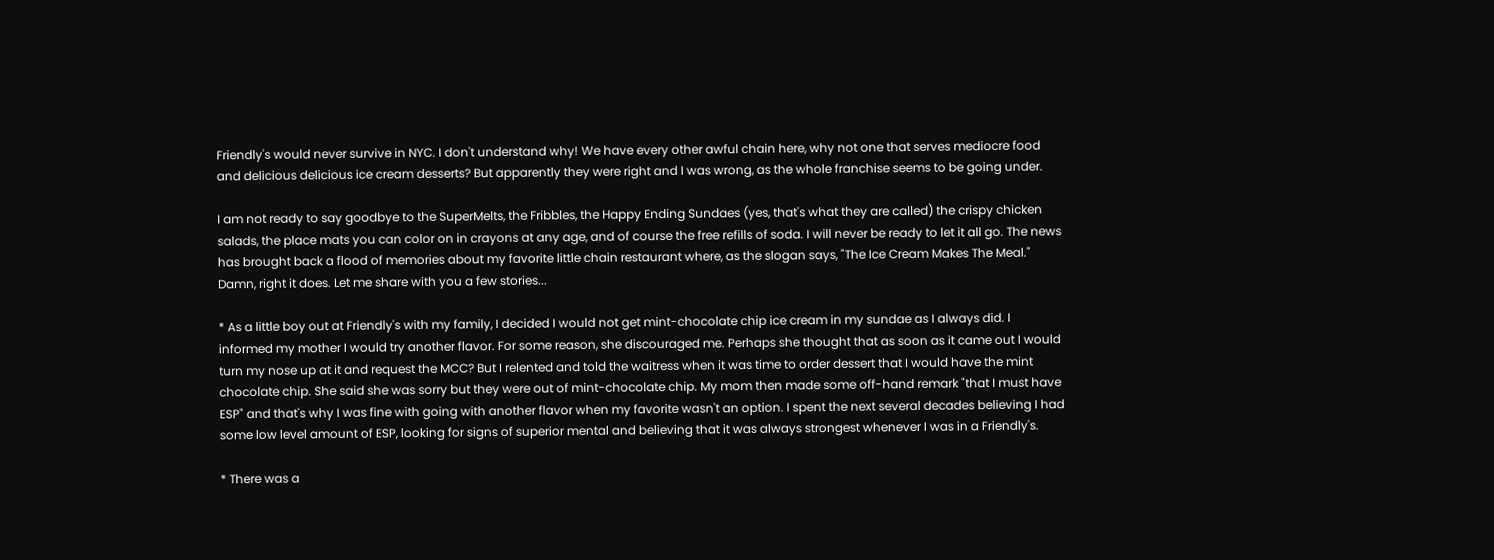Friendly's would never survive in NYC. I don't understand why! We have every other awful chain here, why not one that serves mediocre food and delicious delicious ice cream desserts? But apparently they were right and I was wrong, as the whole franchise seems to be going under.

I am not ready to say goodbye to the SuperMelts, the Fribbles, the Happy Ending Sundaes (yes, that's what they are called) the crispy chicken salads, the place mats you can color on in crayons at any age, and of course the free refills of soda. I will never be ready to let it all go. The news has brought back a flood of memories about my favorite little chain restaurant where, as the slogan says, "The Ice Cream Makes The Meal." Damn, right it does. Let me share with you a few stories...

* As a little boy out at Friendly's with my family, I decided I would not get mint-chocolate chip ice cream in my sundae as I always did. I informed my mother I would try another flavor. For some reason, she discouraged me. Perhaps she thought that as soon as it came out I would turn my nose up at it and request the MCC? But I relented and told the waitress when it was time to order dessert that I would have the mint chocolate chip. She said she was sorry but they were out of mint-chocolate chip. My mom then made some off-hand remark "that I must have ESP" and that's why I was fine with going with another flavor when my favorite wasn't an option. I spent the next several decades believing I had some low level amount of ESP, looking for signs of superior mental and believing that it was always strongest whenever I was in a Friendly's.

* There was a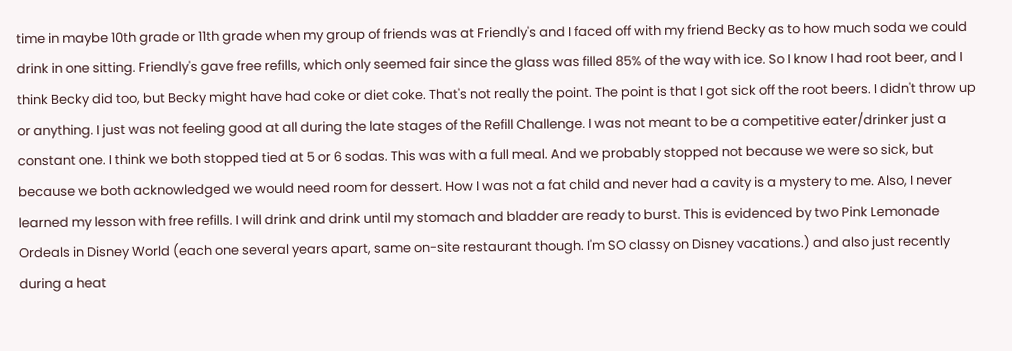time in maybe 10th grade or 11th grade when my group of friends was at Friendly's and I faced off with my friend Becky as to how much soda we could drink in one sitting. Friendly's gave free refills, which only seemed fair since the glass was filled 85% of the way with ice. So I know I had root beer, and I think Becky did too, but Becky might have had coke or diet coke. That's not really the point. The point is that I got sick off the root beers. I didn't throw up or anything. I just was not feeling good at all during the late stages of the Refill Challenge. I was not meant to be a competitive eater/drinker just a constant one. I think we both stopped tied at 5 or 6 sodas. This was with a full meal. And we probably stopped not because we were so sick, but because we both acknowledged we would need room for dessert. How I was not a fat child and never had a cavity is a mystery to me. Also, I never learned my lesson with free refills. I will drink and drink until my stomach and bladder are ready to burst. This is evidenced by two Pink Lemonade Ordeals in Disney World (each one several years apart, same on-site restaurant though. I'm SO classy on Disney vacations.) and also just recently during a heat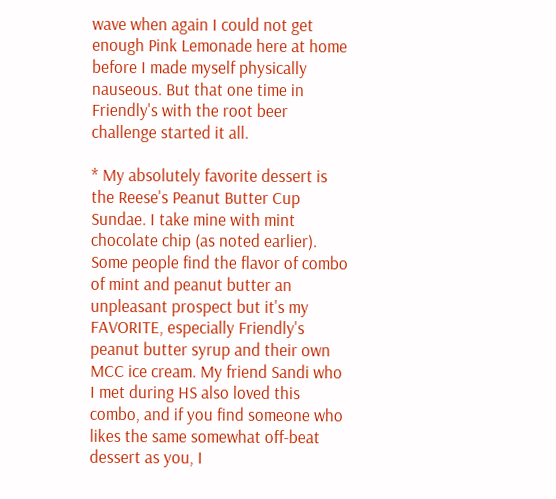wave when again I could not get enough Pink Lemonade here at home before I made myself physically nauseous. But that one time in Friendly's with the root beer challenge started it all.

* My absolutely favorite dessert is the Reese's Peanut Butter Cup Sundae. I take mine with mint chocolate chip (as noted earlier). Some people find the flavor of combo of mint and peanut butter an unpleasant prospect but it's my FAVORITE, especially Friendly's peanut butter syrup and their own MCC ice cream. My friend Sandi who I met during HS also loved this combo, and if you find someone who likes the same somewhat off-beat dessert as you, I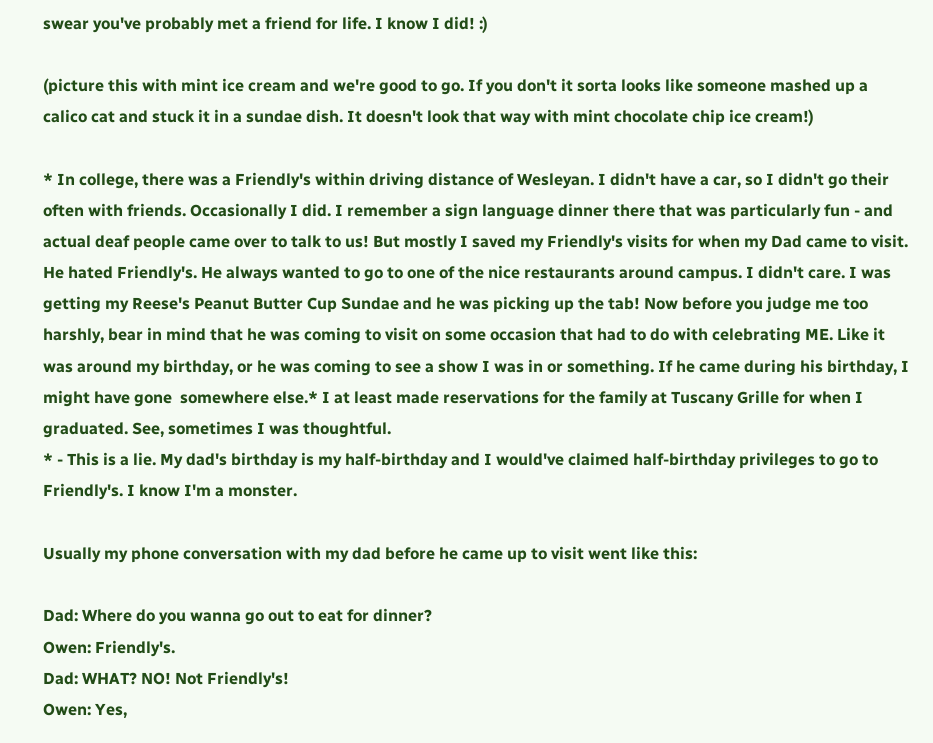swear you've probably met a friend for life. I know I did! :)

(picture this with mint ice cream and we're good to go. If you don't it sorta looks like someone mashed up a calico cat and stuck it in a sundae dish. It doesn't look that way with mint chocolate chip ice cream!)

* In college, there was a Friendly's within driving distance of Wesleyan. I didn't have a car, so I didn't go their often with friends. Occasionally I did. I remember a sign language dinner there that was particularly fun - and actual deaf people came over to talk to us! But mostly I saved my Friendly's visits for when my Dad came to visit. He hated Friendly's. He always wanted to go to one of the nice restaurants around campus. I didn't care. I was getting my Reese's Peanut Butter Cup Sundae and he was picking up the tab! Now before you judge me too harshly, bear in mind that he was coming to visit on some occasion that had to do with celebrating ME. Like it was around my birthday, or he was coming to see a show I was in or something. If he came during his birthday, I might have gone  somewhere else.* I at least made reservations for the family at Tuscany Grille for when I graduated. See, sometimes I was thoughtful.
* - This is a lie. My dad's birthday is my half-birthday and I would've claimed half-birthday privileges to go to Friendly's. I know I'm a monster.

Usually my phone conversation with my dad before he came up to visit went like this:

Dad: Where do you wanna go out to eat for dinner?
Owen: Friendly's.
Dad: WHAT? NO! Not Friendly's!
Owen: Yes,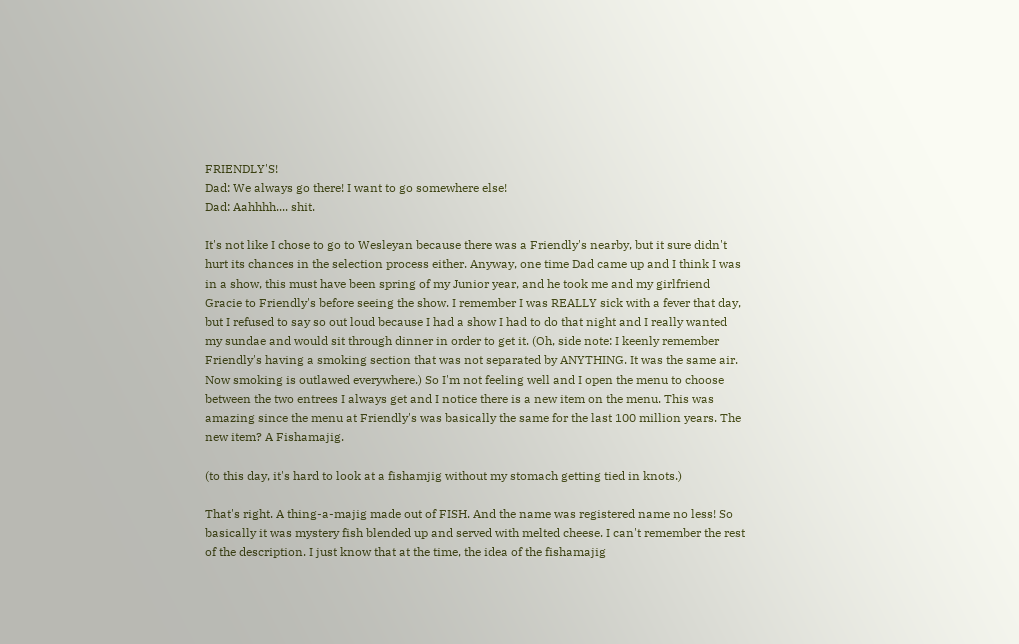FRIENDLY'S!
Dad: We always go there! I want to go somewhere else!
Dad: Aahhhh.... shit.

It's not like I chose to go to Wesleyan because there was a Friendly's nearby, but it sure didn't hurt its chances in the selection process either. Anyway, one time Dad came up and I think I was in a show, this must have been spring of my Junior year, and he took me and my girlfriend Gracie to Friendly's before seeing the show. I remember I was REALLY sick with a fever that day, but I refused to say so out loud because I had a show I had to do that night and I really wanted my sundae and would sit through dinner in order to get it. (Oh, side note: I keenly remember Friendly's having a smoking section that was not separated by ANYTHING. It was the same air. Now smoking is outlawed everywhere.) So I'm not feeling well and I open the menu to choose between the two entrees I always get and I notice there is a new item on the menu. This was amazing since the menu at Friendly's was basically the same for the last 100 million years. The new item? A Fishamajig.

(to this day, it's hard to look at a fishamjig without my stomach getting tied in knots.)

That's right. A thing-a-majig made out of FISH. And the name was registered name no less! So basically it was mystery fish blended up and served with melted cheese. I can't remember the rest of the description. I just know that at the time, the idea of the fishamajig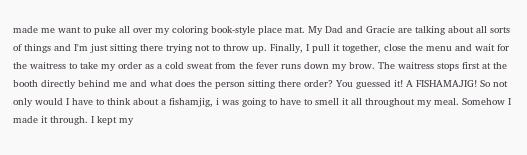made me want to puke all over my coloring book-style place mat. My Dad and Gracie are talking about all sorts of things and I'm just sitting there trying not to throw up. Finally, I pull it together, close the menu and wait for the waitress to take my order as a cold sweat from the fever runs down my brow. The waitress stops first at the booth directly behind me and what does the person sitting there order? You guessed it! A FISHAMAJIG! So not only would I have to think about a fishamjig, i was going to have to smell it all throughout my meal. Somehow I made it through. I kept my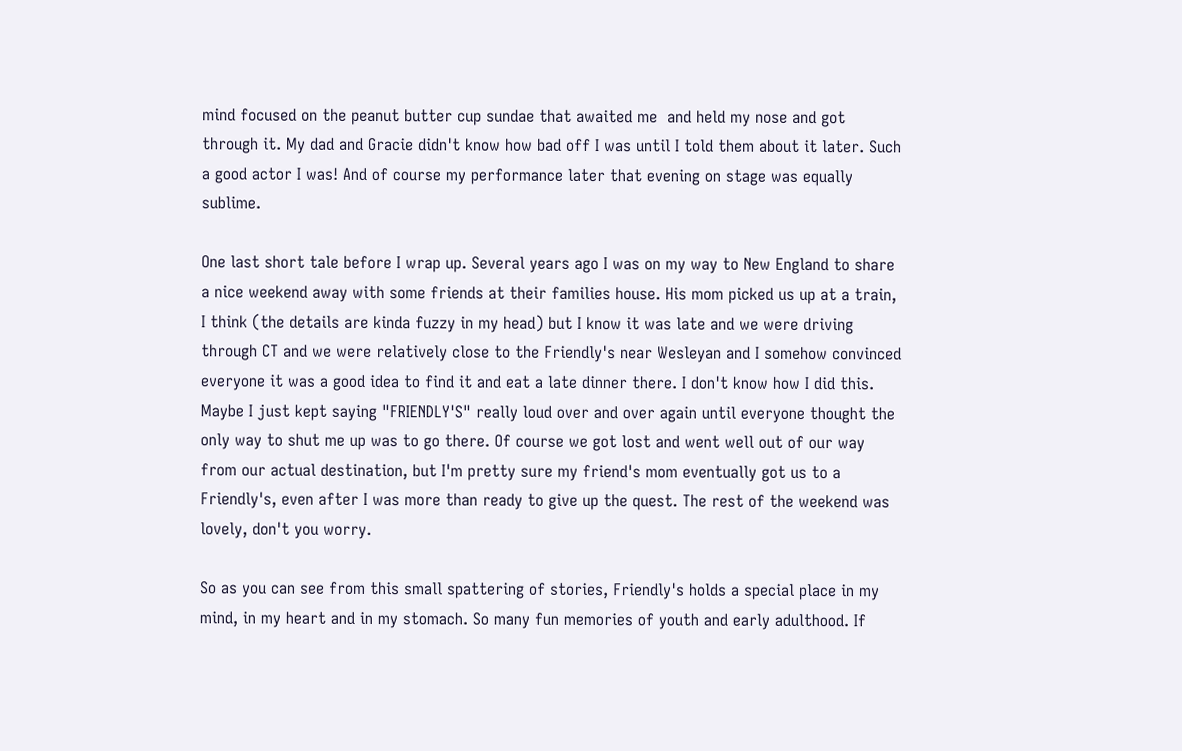mind focused on the peanut butter cup sundae that awaited me  and held my nose and got through it. My dad and Gracie didn't know how bad off I was until I told them about it later. Such a good actor I was! And of course my performance later that evening on stage was equally sublime.

One last short tale before I wrap up. Several years ago I was on my way to New England to share a nice weekend away with some friends at their families house. His mom picked us up at a train, I think (the details are kinda fuzzy in my head) but I know it was late and we were driving through CT and we were relatively close to the Friendly's near Wesleyan and I somehow convinced everyone it was a good idea to find it and eat a late dinner there. I don't know how I did this. Maybe I just kept saying "FRIENDLY'S" really loud over and over again until everyone thought the only way to shut me up was to go there. Of course we got lost and went well out of our way from our actual destination, but I'm pretty sure my friend's mom eventually got us to a Friendly's, even after I was more than ready to give up the quest. The rest of the weekend was lovely, don't you worry.

So as you can see from this small spattering of stories, Friendly's holds a special place in my mind, in my heart and in my stomach. So many fun memories of youth and early adulthood. If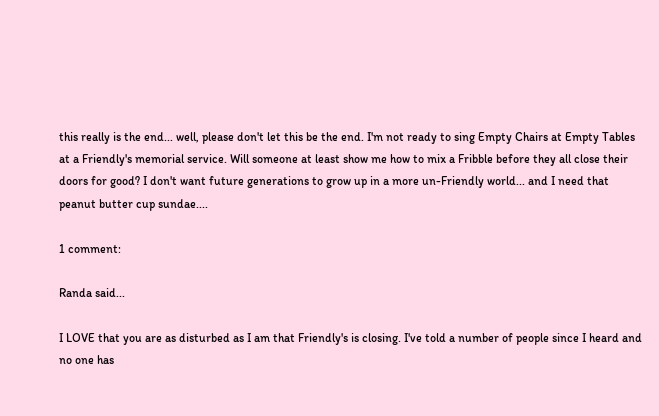this really is the end... well, please don't let this be the end. I'm not ready to sing Empty Chairs at Empty Tables at a Friendly's memorial service. Will someone at least show me how to mix a Fribble before they all close their doors for good? I don't want future generations to grow up in a more un-Friendly world... and I need that peanut butter cup sundae....

1 comment:

Randa said...

I LOVE that you are as disturbed as I am that Friendly's is closing. I've told a number of people since I heard and no one has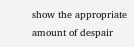show the appropriate amount of despair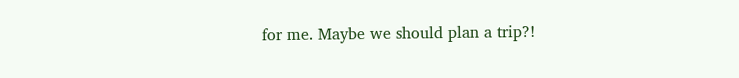for me. Maybe we should plan a trip?!